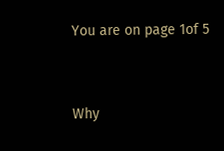You are on page 1of 5


Why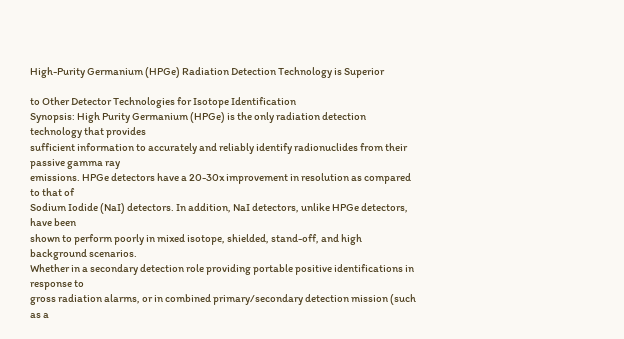High-Purity Germanium (HPGe) Radiation Detection Technology is Superior

to Other Detector Technologies for Isotope Identification
Synopsis: High Purity Germanium (HPGe) is the only radiation detection technology that provides
sufficient information to accurately and reliably identify radionuclides from their passive gamma ray
emissions. HPGe detectors have a 20-30x improvement in resolution as compared to that of
Sodium Iodide (NaI) detectors. In addition, NaI detectors, unlike HPGe detectors, have been
shown to perform poorly in mixed isotope, shielded, stand-off, and high background scenarios.
Whether in a secondary detection role providing portable positive identifications in response to
gross radiation alarms, or in combined primary/secondary detection mission (such as a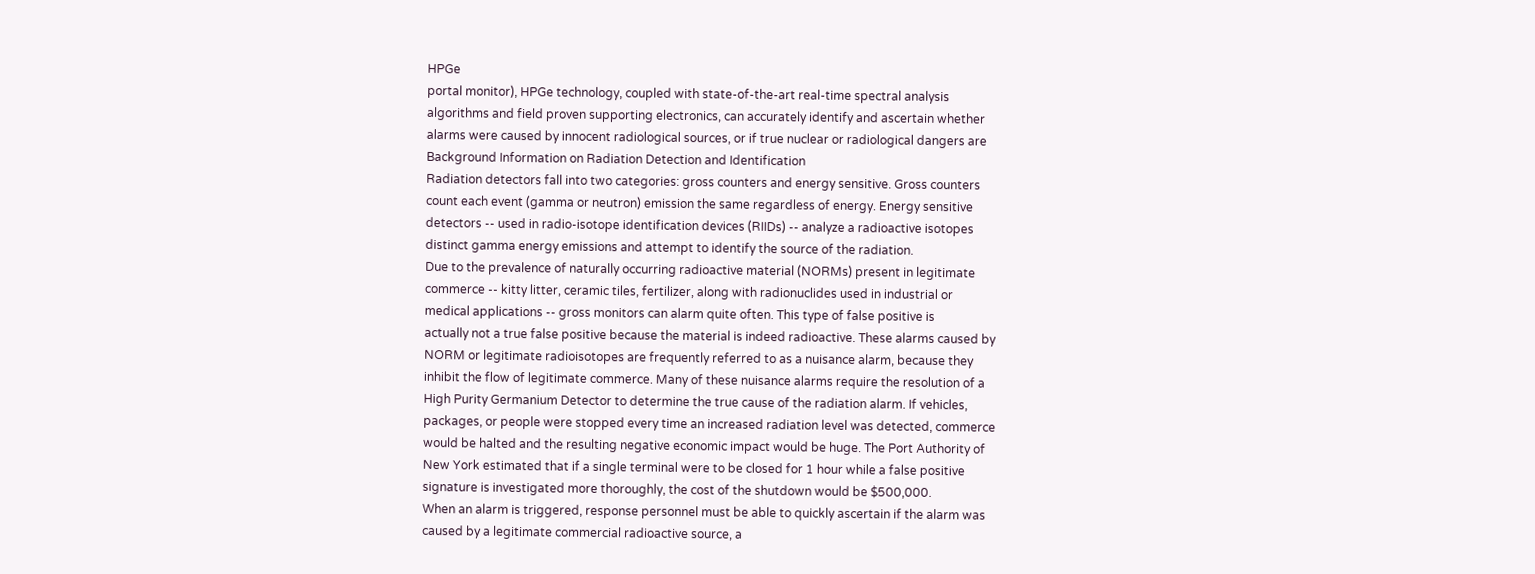HPGe
portal monitor), HPGe technology, coupled with state-of-the-art real-time spectral analysis
algorithms and field proven supporting electronics, can accurately identify and ascertain whether
alarms were caused by innocent radiological sources, or if true nuclear or radiological dangers are
Background Information on Radiation Detection and Identification
Radiation detectors fall into two categories: gross counters and energy sensitive. Gross counters
count each event (gamma or neutron) emission the same regardless of energy. Energy sensitive
detectors -- used in radio-isotope identification devices (RIIDs) -- analyze a radioactive isotopes
distinct gamma energy emissions and attempt to identify the source of the radiation.
Due to the prevalence of naturally occurring radioactive material (NORMs) present in legitimate
commerce -- kitty litter, ceramic tiles, fertilizer, along with radionuclides used in industrial or
medical applications -- gross monitors can alarm quite often. This type of false positive is
actually not a true false positive because the material is indeed radioactive. These alarms caused by
NORM or legitimate radioisotopes are frequently referred to as a nuisance alarm, because they
inhibit the flow of legitimate commerce. Many of these nuisance alarms require the resolution of a
High Purity Germanium Detector to determine the true cause of the radiation alarm. If vehicles,
packages, or people were stopped every time an increased radiation level was detected, commerce
would be halted and the resulting negative economic impact would be huge. The Port Authority of
New York estimated that if a single terminal were to be closed for 1 hour while a false positive
signature is investigated more thoroughly, the cost of the shutdown would be $500,000.
When an alarm is triggered, response personnel must be able to quickly ascertain if the alarm was
caused by a legitimate commercial radioactive source, a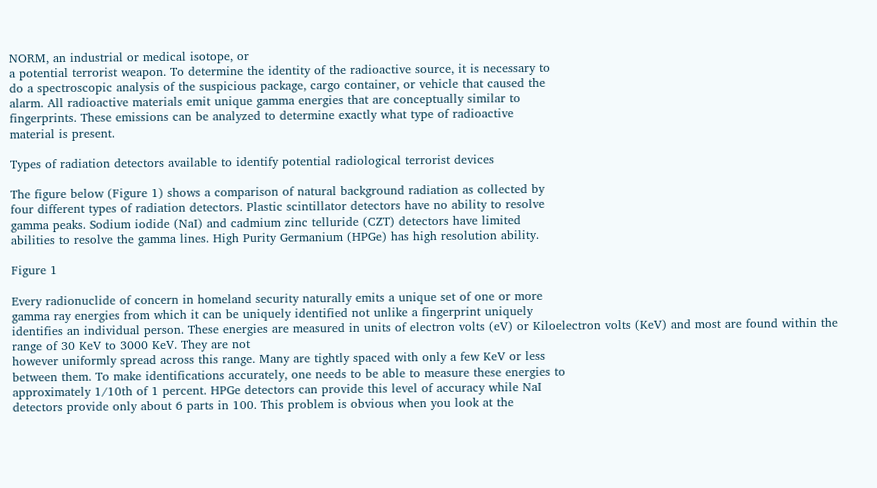NORM, an industrial or medical isotope, or
a potential terrorist weapon. To determine the identity of the radioactive source, it is necessary to
do a spectroscopic analysis of the suspicious package, cargo container, or vehicle that caused the
alarm. All radioactive materials emit unique gamma energies that are conceptually similar to
fingerprints. These emissions can be analyzed to determine exactly what type of radioactive
material is present.

Types of radiation detectors available to identify potential radiological terrorist devices

The figure below (Figure 1) shows a comparison of natural background radiation as collected by
four different types of radiation detectors. Plastic scintillator detectors have no ability to resolve
gamma peaks. Sodium iodide (NaI) and cadmium zinc telluride (CZT) detectors have limited
abilities to resolve the gamma lines. High Purity Germanium (HPGe) has high resolution ability.

Figure 1

Every radionuclide of concern in homeland security naturally emits a unique set of one or more
gamma ray energies from which it can be uniquely identified not unlike a fingerprint uniquely
identifies an individual person. These energies are measured in units of electron volts (eV) or Kiloelectron volts (KeV) and most are found within the range of 30 KeV to 3000 KeV. They are not
however uniformly spread across this range. Many are tightly spaced with only a few KeV or less
between them. To make identifications accurately, one needs to be able to measure these energies to
approximately 1/10th of 1 percent. HPGe detectors can provide this level of accuracy while NaI
detectors provide only about 6 parts in 100. This problem is obvious when you look at the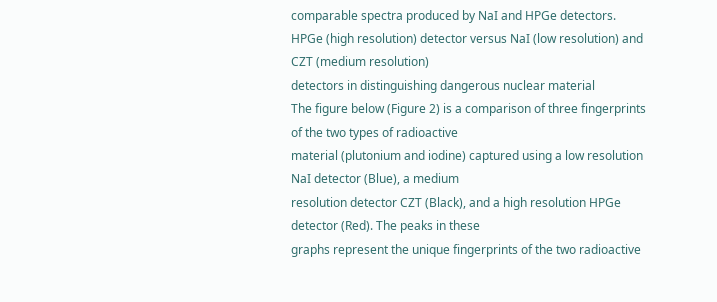comparable spectra produced by NaI and HPGe detectors.
HPGe (high resolution) detector versus NaI (low resolution) and CZT (medium resolution)
detectors in distinguishing dangerous nuclear material
The figure below (Figure 2) is a comparison of three fingerprints of the two types of radioactive
material (plutonium and iodine) captured using a low resolution NaI detector (Blue), a medium
resolution detector CZT (Black), and a high resolution HPGe detector (Red). The peaks in these
graphs represent the unique fingerprints of the two radioactive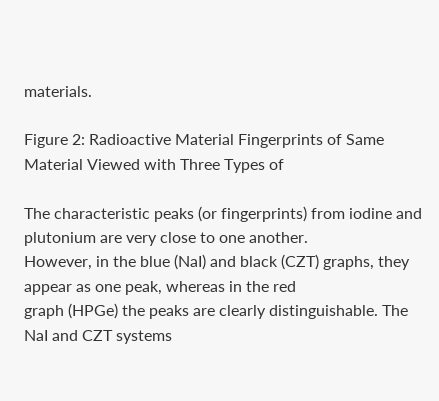materials.

Figure 2: Radioactive Material Fingerprints of Same Material Viewed with Three Types of

The characteristic peaks (or fingerprints) from iodine and plutonium are very close to one another.
However, in the blue (NaI) and black (CZT) graphs, they appear as one peak, whereas in the red
graph (HPGe) the peaks are clearly distinguishable. The NaI and CZT systems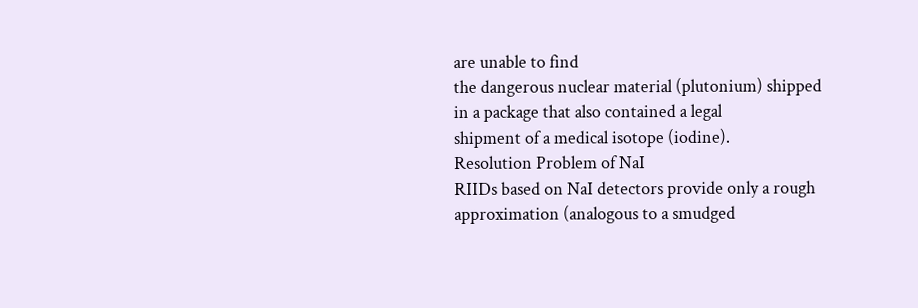are unable to find
the dangerous nuclear material (plutonium) shipped in a package that also contained a legal
shipment of a medical isotope (iodine).
Resolution Problem of NaI
RIIDs based on NaI detectors provide only a rough approximation (analogous to a smudged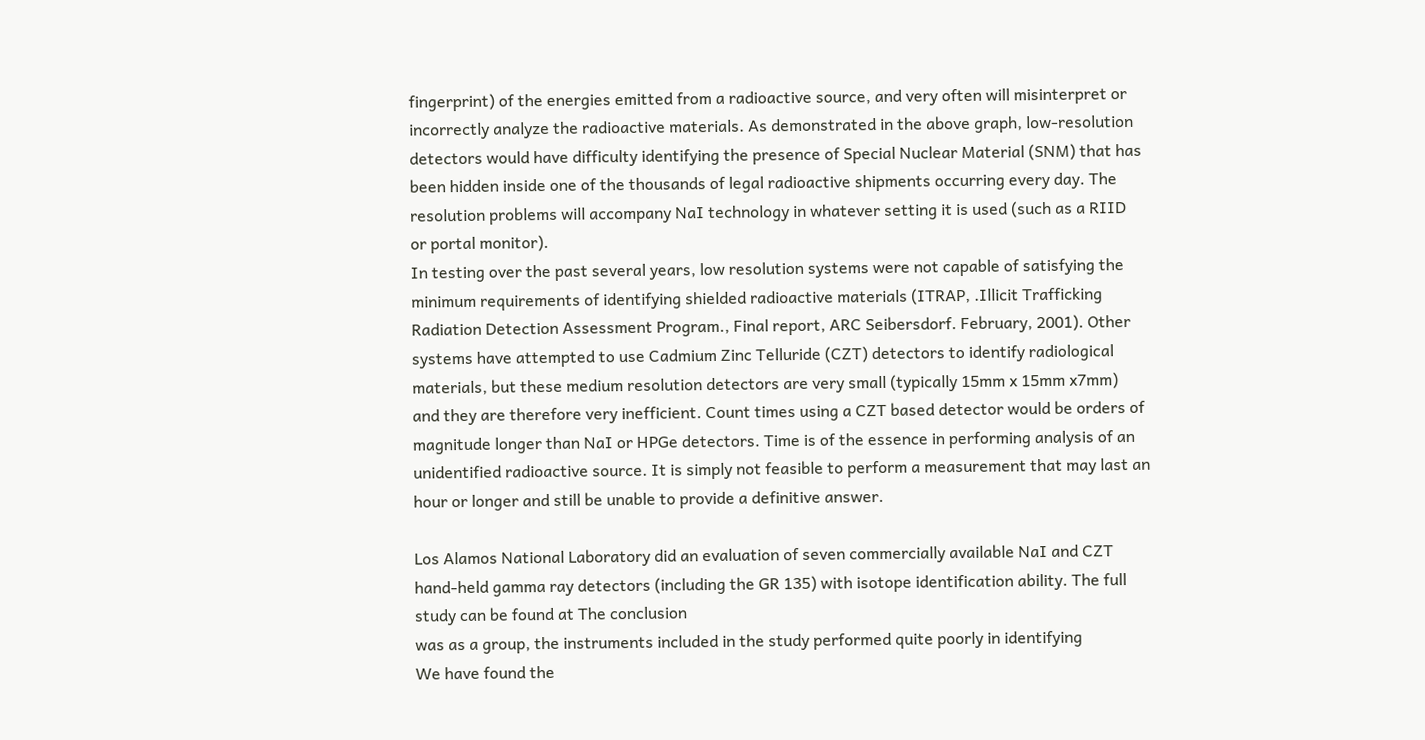fingerprint) of the energies emitted from a radioactive source, and very often will misinterpret or
incorrectly analyze the radioactive materials. As demonstrated in the above graph, low-resolution
detectors would have difficulty identifying the presence of Special Nuclear Material (SNM) that has
been hidden inside one of the thousands of legal radioactive shipments occurring every day. The
resolution problems will accompany NaI technology in whatever setting it is used (such as a RIID
or portal monitor).
In testing over the past several years, low resolution systems were not capable of satisfying the
minimum requirements of identifying shielded radioactive materials (ITRAP, .Illicit Trafficking
Radiation Detection Assessment Program., Final report, ARC Seibersdorf. February, 2001). Other
systems have attempted to use Cadmium Zinc Telluride (CZT) detectors to identify radiological
materials, but these medium resolution detectors are very small (typically 15mm x 15mm x7mm)
and they are therefore very inefficient. Count times using a CZT based detector would be orders of
magnitude longer than NaI or HPGe detectors. Time is of the essence in performing analysis of an
unidentified radioactive source. It is simply not feasible to perform a measurement that may last an
hour or longer and still be unable to provide a definitive answer.

Los Alamos National Laboratory did an evaluation of seven commercially available NaI and CZT
hand-held gamma ray detectors (including the GR 135) with isotope identification ability. The full
study can be found at The conclusion
was as a group, the instruments included in the study performed quite poorly in identifying
We have found the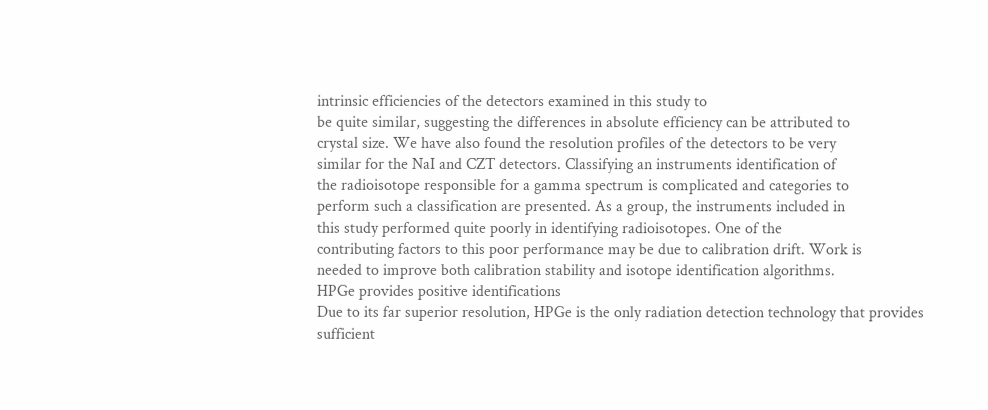intrinsic efficiencies of the detectors examined in this study to
be quite similar, suggesting the differences in absolute efficiency can be attributed to
crystal size. We have also found the resolution profiles of the detectors to be very
similar for the NaI and CZT detectors. Classifying an instruments identification of
the radioisotope responsible for a gamma spectrum is complicated and categories to
perform such a classification are presented. As a group, the instruments included in
this study performed quite poorly in identifying radioisotopes. One of the
contributing factors to this poor performance may be due to calibration drift. Work is
needed to improve both calibration stability and isotope identification algorithms.
HPGe provides positive identifications
Due to its far superior resolution, HPGe is the only radiation detection technology that provides
sufficient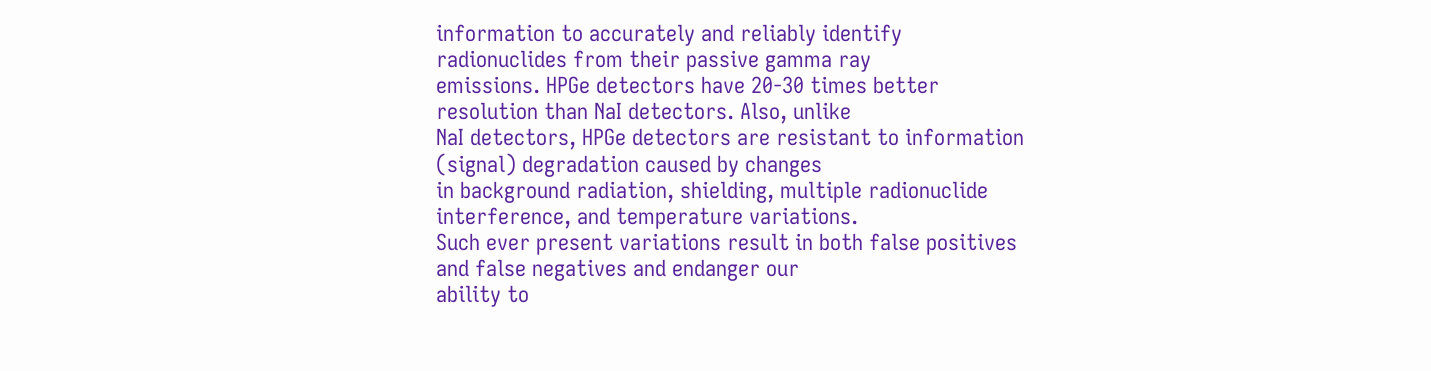information to accurately and reliably identify radionuclides from their passive gamma ray
emissions. HPGe detectors have 20-30 times better resolution than NaI detectors. Also, unlike
NaI detectors, HPGe detectors are resistant to information (signal) degradation caused by changes
in background radiation, shielding, multiple radionuclide interference, and temperature variations.
Such ever present variations result in both false positives and false negatives and endanger our
ability to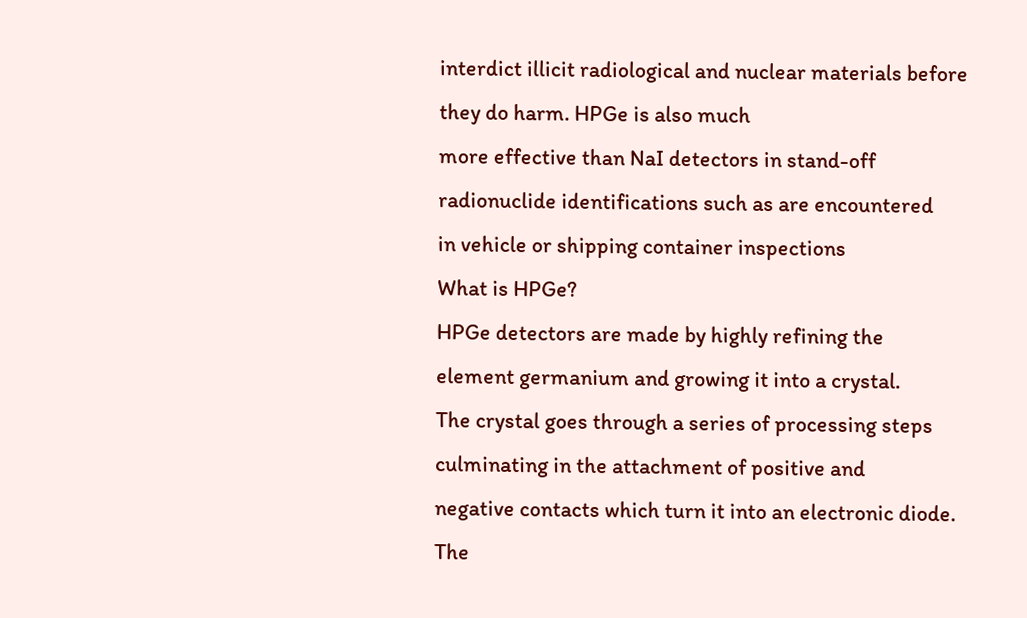interdict illicit radiological and nuclear materials before they do harm. HPGe is also much
more effective than NaI detectors in stand-off radionuclide identifications such as are encountered
in vehicle or shipping container inspections
What is HPGe?
HPGe detectors are made by highly refining the element germanium and growing it into a crystal.
The crystal goes through a series of processing steps culminating in the attachment of positive and
negative contacts which turn it into an electronic diode. The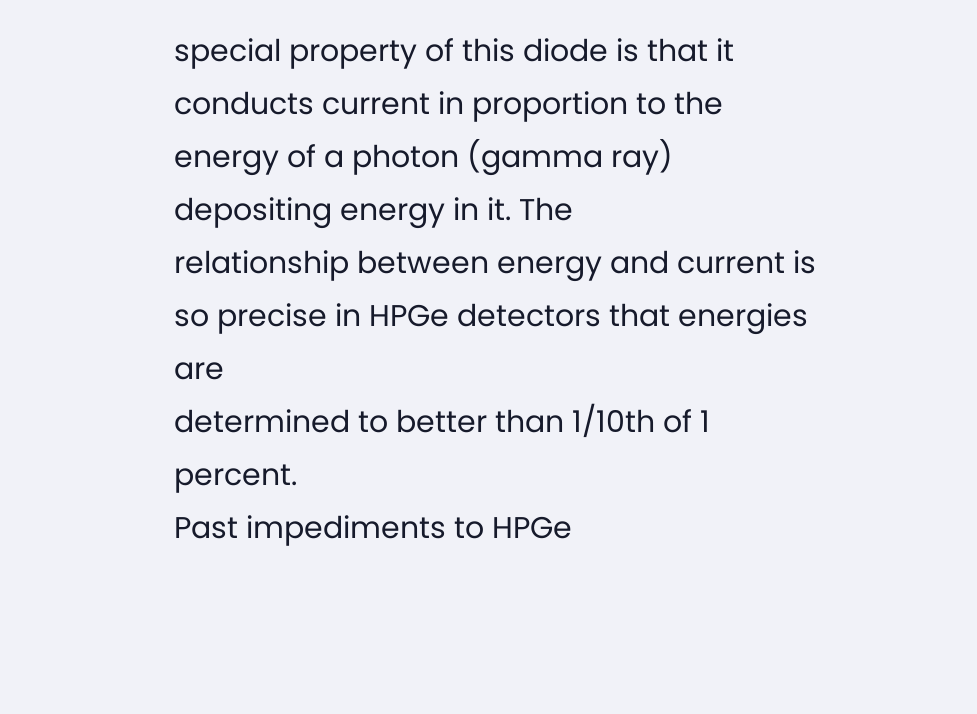special property of this diode is that it
conducts current in proportion to the energy of a photon (gamma ray) depositing energy in it. The
relationship between energy and current is so precise in HPGe detectors that energies are
determined to better than 1/10th of 1 percent.
Past impediments to HPGe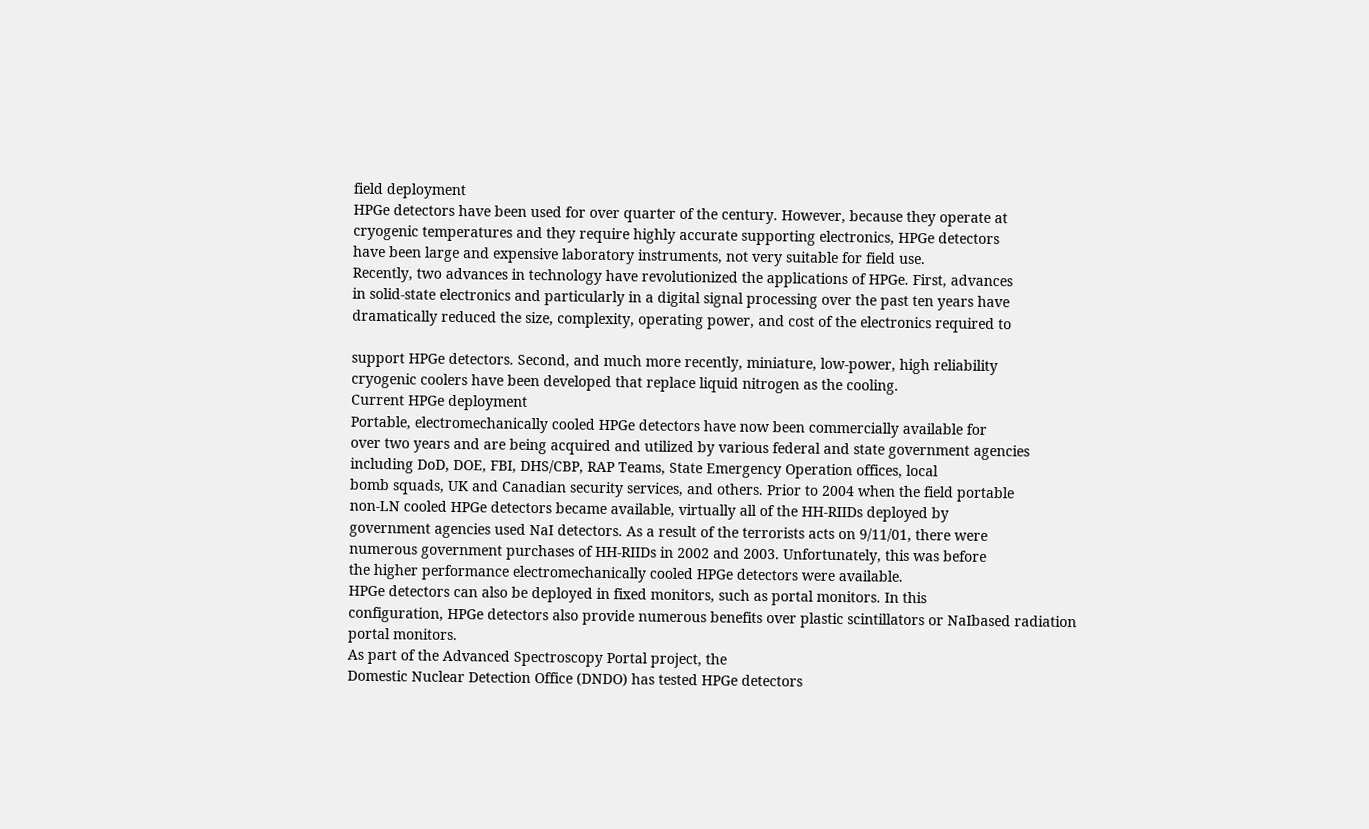field deployment
HPGe detectors have been used for over quarter of the century. However, because they operate at
cryogenic temperatures and they require highly accurate supporting electronics, HPGe detectors
have been large and expensive laboratory instruments, not very suitable for field use.
Recently, two advances in technology have revolutionized the applications of HPGe. First, advances
in solid-state electronics and particularly in a digital signal processing over the past ten years have
dramatically reduced the size, complexity, operating power, and cost of the electronics required to

support HPGe detectors. Second, and much more recently, miniature, low-power, high reliability
cryogenic coolers have been developed that replace liquid nitrogen as the cooling.
Current HPGe deployment
Portable, electromechanically cooled HPGe detectors have now been commercially available for
over two years and are being acquired and utilized by various federal and state government agencies
including DoD, DOE, FBI, DHS/CBP, RAP Teams, State Emergency Operation offices, local
bomb squads, UK and Canadian security services, and others. Prior to 2004 when the field portable
non-LN cooled HPGe detectors became available, virtually all of the HH-RIIDs deployed by
government agencies used NaI detectors. As a result of the terrorists acts on 9/11/01, there were
numerous government purchases of HH-RIIDs in 2002 and 2003. Unfortunately, this was before
the higher performance electromechanically cooled HPGe detectors were available.
HPGe detectors can also be deployed in fixed monitors, such as portal monitors. In this
configuration, HPGe detectors also provide numerous benefits over plastic scintillators or NaIbased radiation portal monitors.
As part of the Advanced Spectroscopy Portal project, the
Domestic Nuclear Detection Office (DNDO) has tested HPGe detectors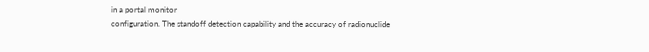in a portal monitor
configuration. The standoff detection capability and the accuracy of radionuclide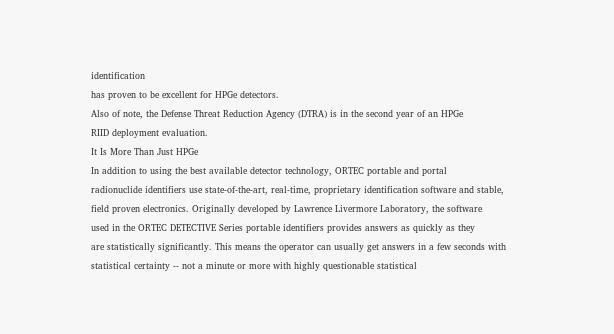identification
has proven to be excellent for HPGe detectors.
Also of note, the Defense Threat Reduction Agency (DTRA) is in the second year of an HPGe
RIID deployment evaluation.
It Is More Than Just HPGe
In addition to using the best available detector technology, ORTEC portable and portal
radionuclide identifiers use state-of-the-art, real-time, proprietary identification software and stable,
field proven electronics. Originally developed by Lawrence Livermore Laboratory, the software
used in the ORTEC DETECTIVE Series portable identifiers provides answers as quickly as they
are statistically significantly. This means the operator can usually get answers in a few seconds with
statistical certainty -- not a minute or more with highly questionable statistical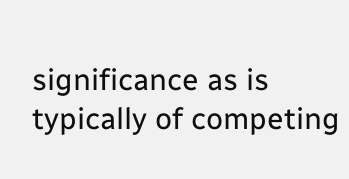significance as is
typically of competing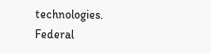technologies.
Federal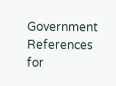Government References for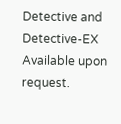Detective and Detective-EX
Available upon request.